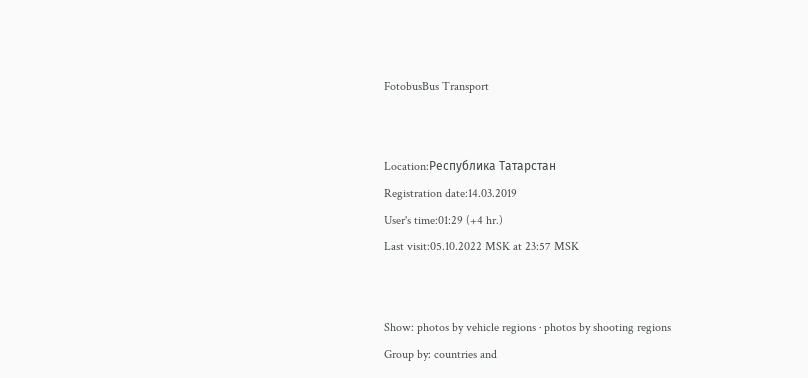FotobusBus Transport


Location:Республика Татарстан
Registration date:14.03.2019
User's time:01:29 (+4 hr.)
Last visit:05.10.2022 MSK at 23:57 MSK


Show: photos by vehicle regions · photos by shooting regions
Group by: countries and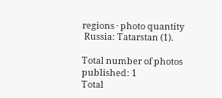regions · photo quantity
 Russia: Tatarstan (1).

Total number of photos published: 1
Total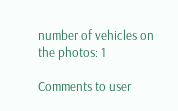number of vehicles on the photos: 1

Comments to user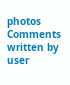photos
Comments written by user